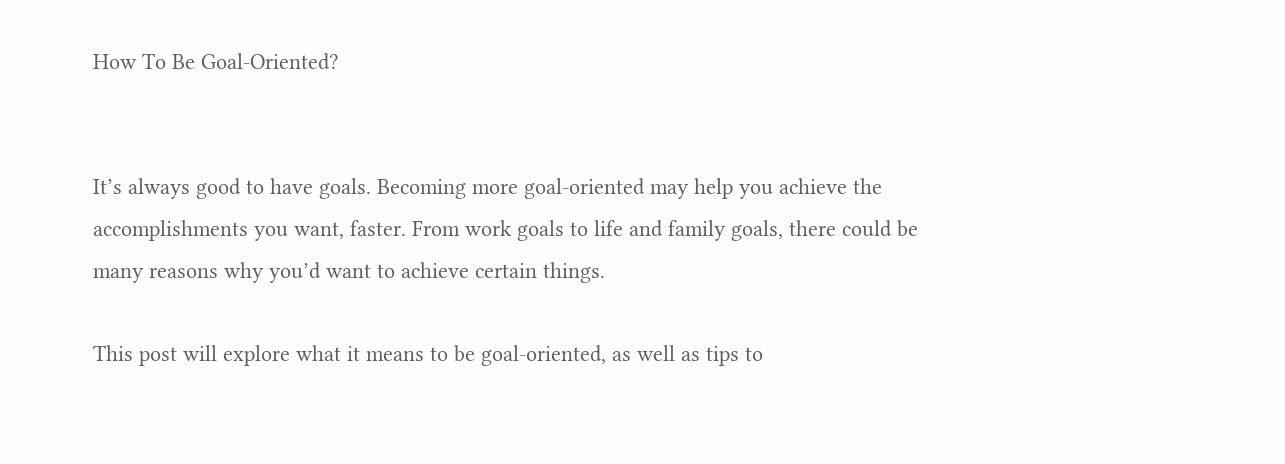How To Be Goal-Oriented?


It’s always good to have goals. Becoming more goal-oriented may help you achieve the accomplishments you want, faster. From work goals to life and family goals, there could be many reasons why you’d want to achieve certain things.

This post will explore what it means to be goal-oriented, as well as tips to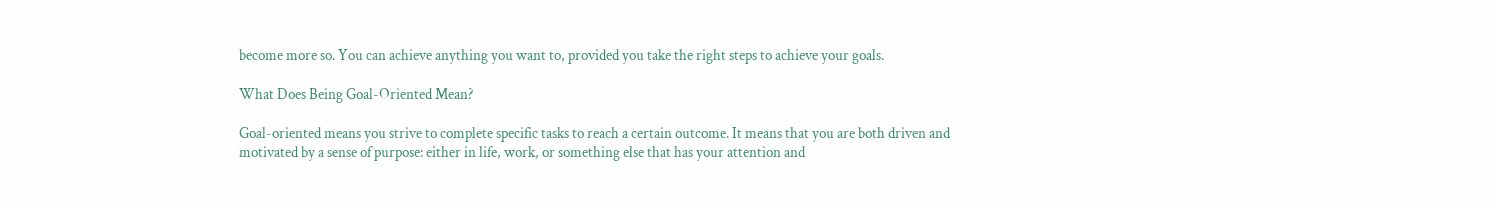become more so. You can achieve anything you want to, provided you take the right steps to achieve your goals.

What Does Being Goal-Oriented Mean?

Goal-oriented means you strive to complete specific tasks to reach a certain outcome. It means that you are both driven and motivated by a sense of purpose: either in life, work, or something else that has your attention and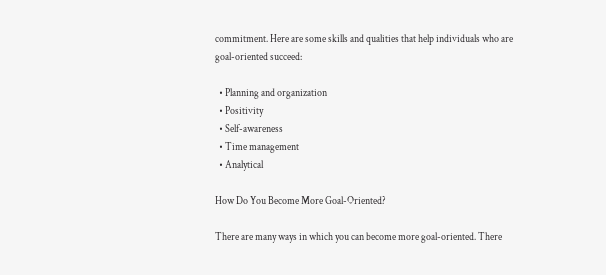commitment. Here are some skills and qualities that help individuals who are goal-oriented succeed:

  • Planning and organization
  • Positivity
  • Self-awareness
  • Time management
  • Analytical

How Do You Become More Goal-Oriented?

There are many ways in which you can become more goal-oriented. There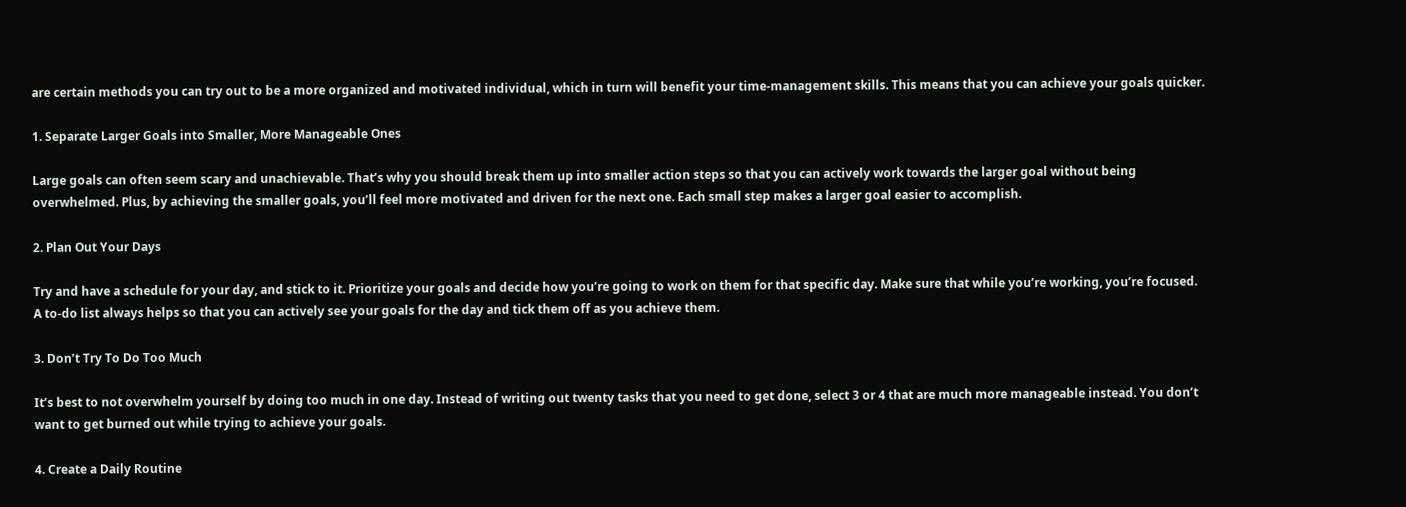are certain methods you can try out to be a more organized and motivated individual, which in turn will benefit your time-management skills. This means that you can achieve your goals quicker.

1. Separate Larger Goals into Smaller, More Manageable Ones

Large goals can often seem scary and unachievable. That’s why you should break them up into smaller action steps so that you can actively work towards the larger goal without being overwhelmed. Plus, by achieving the smaller goals, you’ll feel more motivated and driven for the next one. Each small step makes a larger goal easier to accomplish.

2. Plan Out Your Days

Try and have a schedule for your day, and stick to it. Prioritize your goals and decide how you’re going to work on them for that specific day. Make sure that while you’re working, you’re focused. A to-do list always helps so that you can actively see your goals for the day and tick them off as you achieve them.

3. Don’t Try To Do Too Much

It’s best to not overwhelm yourself by doing too much in one day. Instead of writing out twenty tasks that you need to get done, select 3 or 4 that are much more manageable instead. You don’t want to get burned out while trying to achieve your goals.

4. Create a Daily Routine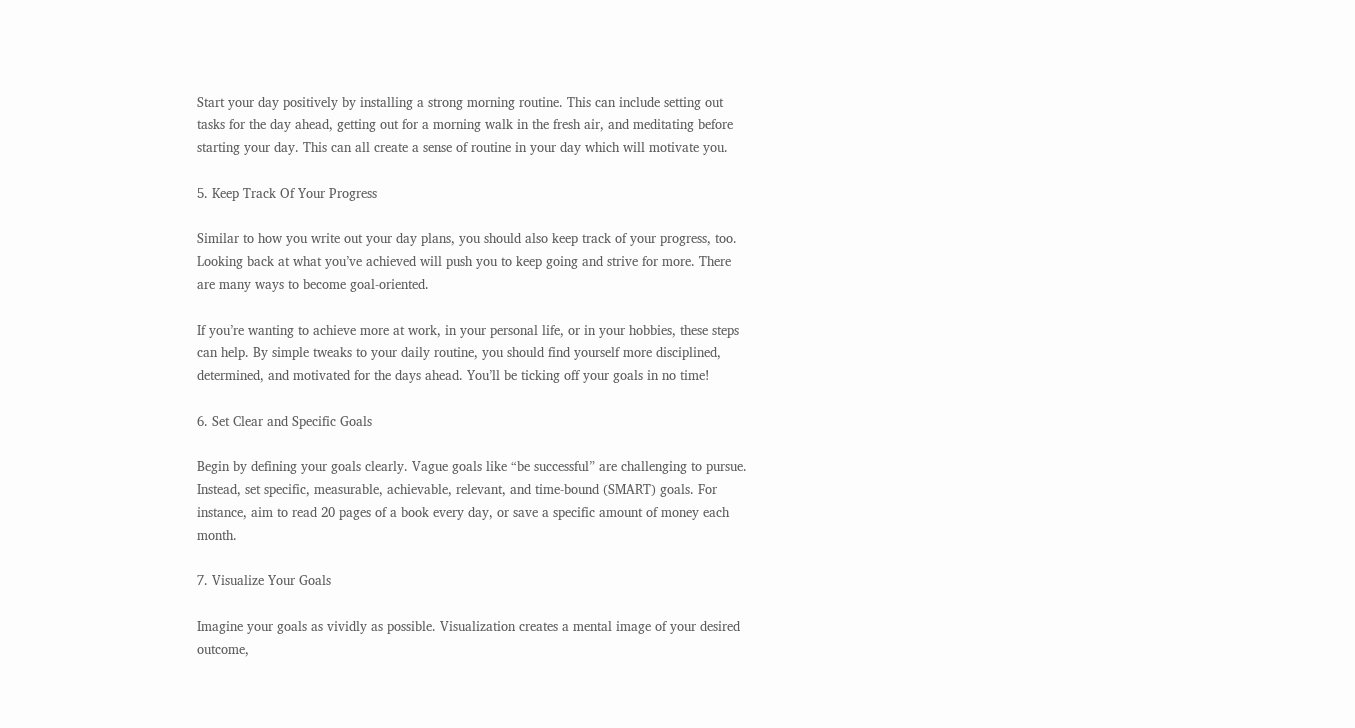Start your day positively by installing a strong morning routine. This can include setting out tasks for the day ahead, getting out for a morning walk in the fresh air, and meditating before starting your day. This can all create a sense of routine in your day which will motivate you.

5. Keep Track Of Your Progress

Similar to how you write out your day plans, you should also keep track of your progress, too. Looking back at what you’ve achieved will push you to keep going and strive for more. There are many ways to become goal-oriented.

If you’re wanting to achieve more at work, in your personal life, or in your hobbies, these steps can help. By simple tweaks to your daily routine, you should find yourself more disciplined, determined, and motivated for the days ahead. You’ll be ticking off your goals in no time!

6. Set Clear and Specific Goals

Begin by defining your goals clearly. Vague goals like “be successful” are challenging to pursue. Instead, set specific, measurable, achievable, relevant, and time-bound (SMART) goals. For instance, aim to read 20 pages of a book every day, or save a specific amount of money each month.

7. Visualize Your Goals

Imagine your goals as vividly as possible. Visualization creates a mental image of your desired outcome,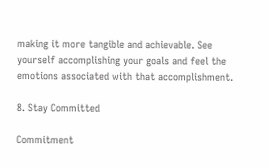making it more tangible and achievable. See yourself accomplishing your goals and feel the emotions associated with that accomplishment.

8. Stay Committed

Commitment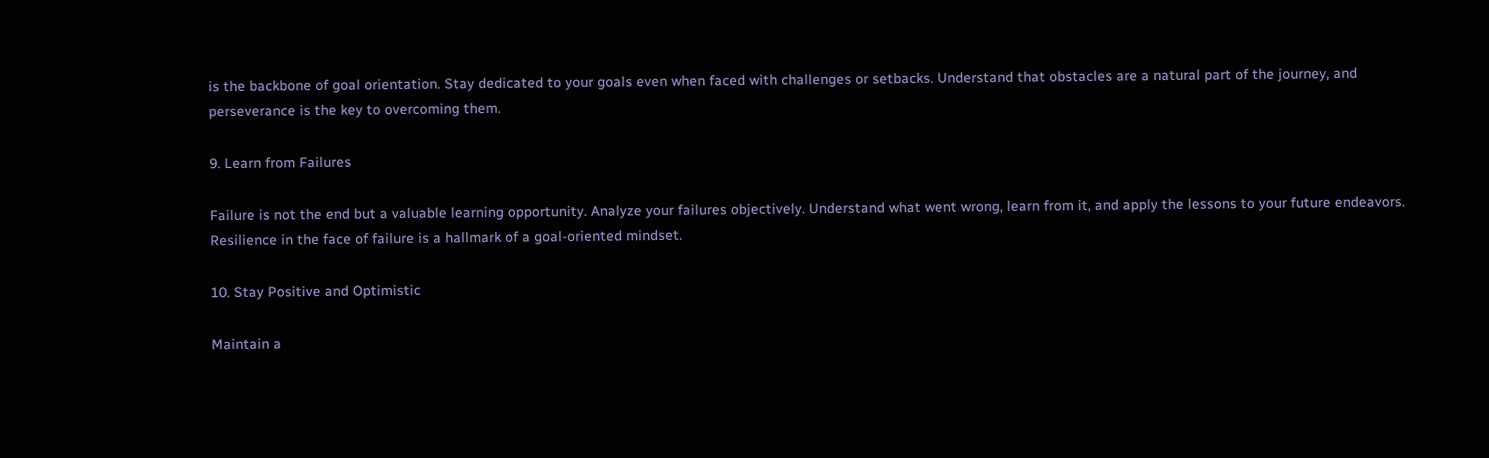is the backbone of goal orientation. Stay dedicated to your goals even when faced with challenges or setbacks. Understand that obstacles are a natural part of the journey, and perseverance is the key to overcoming them.

9. Learn from Failures

Failure is not the end but a valuable learning opportunity. Analyze your failures objectively. Understand what went wrong, learn from it, and apply the lessons to your future endeavors. Resilience in the face of failure is a hallmark of a goal-oriented mindset.

10. Stay Positive and Optimistic

Maintain a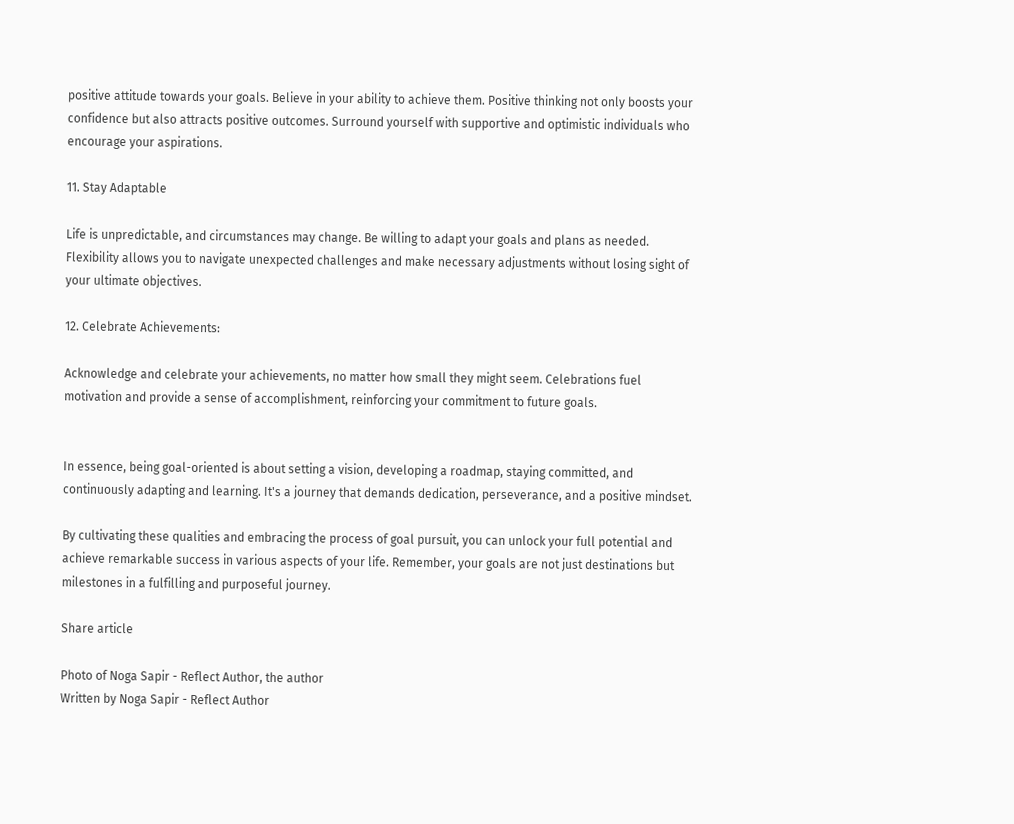positive attitude towards your goals. Believe in your ability to achieve them. Positive thinking not only boosts your confidence but also attracts positive outcomes. Surround yourself with supportive and optimistic individuals who encourage your aspirations.

11. Stay Adaptable

Life is unpredictable, and circumstances may change. Be willing to adapt your goals and plans as needed. Flexibility allows you to navigate unexpected challenges and make necessary adjustments without losing sight of your ultimate objectives.

12. Celebrate Achievements:

Acknowledge and celebrate your achievements, no matter how small they might seem. Celebrations fuel motivation and provide a sense of accomplishment, reinforcing your commitment to future goals.


In essence, being goal-oriented is about setting a vision, developing a roadmap, staying committed, and continuously adapting and learning. It's a journey that demands dedication, perseverance, and a positive mindset.

By cultivating these qualities and embracing the process of goal pursuit, you can unlock your full potential and achieve remarkable success in various aspects of your life. Remember, your goals are not just destinations but milestones in a fulfilling and purposeful journey.

Share article

Photo of Noga Sapir - Reflect Author, the author
Written by Noga Sapir - Reflect Author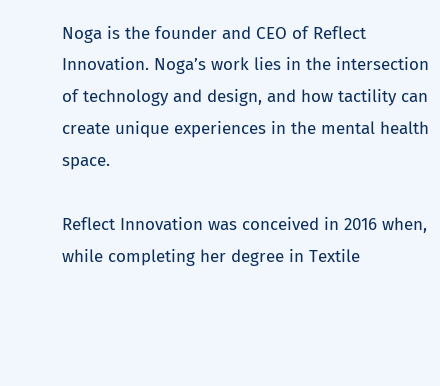Noga is the founder and CEO of Reflect Innovation. Noga’s work lies in the intersection of technology and design, and how tactility can create unique experiences in the mental health space.

Reflect Innovation was conceived in 2016 when, while completing her degree in Textile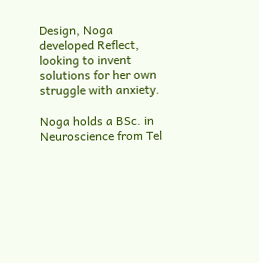Design, Noga developed Reflect, looking to invent solutions for her own struggle with anxiety.

Noga holds a BSc. in Neuroscience from Tel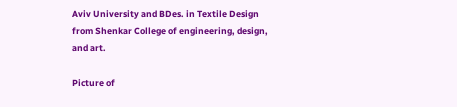Aviv University and BDes. in Textile Design from Shenkar College of engineering, design, and art.

Picture of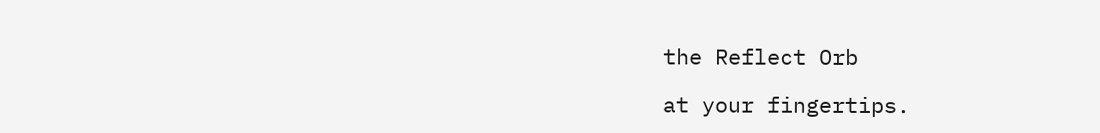the Reflect Orb

at your fingertips.